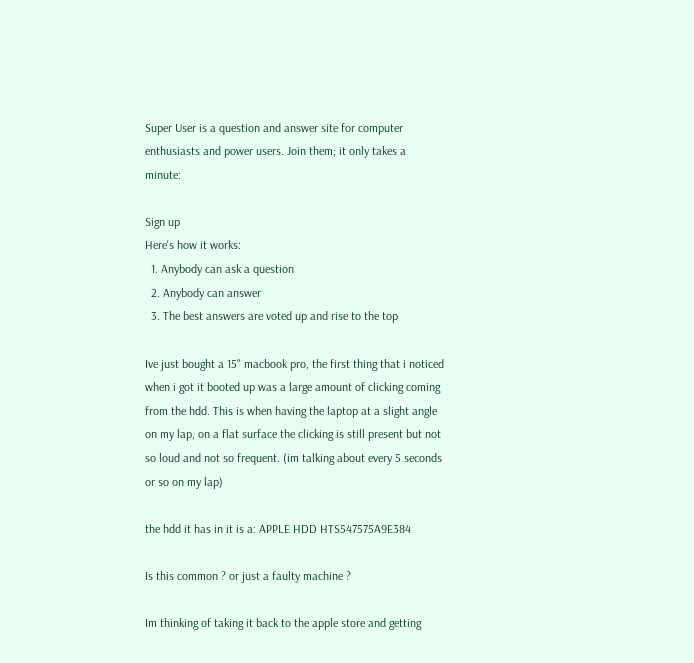Super User is a question and answer site for computer enthusiasts and power users. Join them; it only takes a minute:

Sign up
Here's how it works:
  1. Anybody can ask a question
  2. Anybody can answer
  3. The best answers are voted up and rise to the top

Ive just bought a 15" macbook pro, the first thing that i noticed when i got it booted up was a large amount of clicking coming from the hdd. This is when having the laptop at a slight angle on my lap, on a flat surface the clicking is still present but not so loud and not so frequent. (im talking about every 5 seconds or so on my lap)

the hdd it has in it is a: APPLE HDD HTS547575A9E384

Is this common ? or just a faulty machine ?

Im thinking of taking it back to the apple store and getting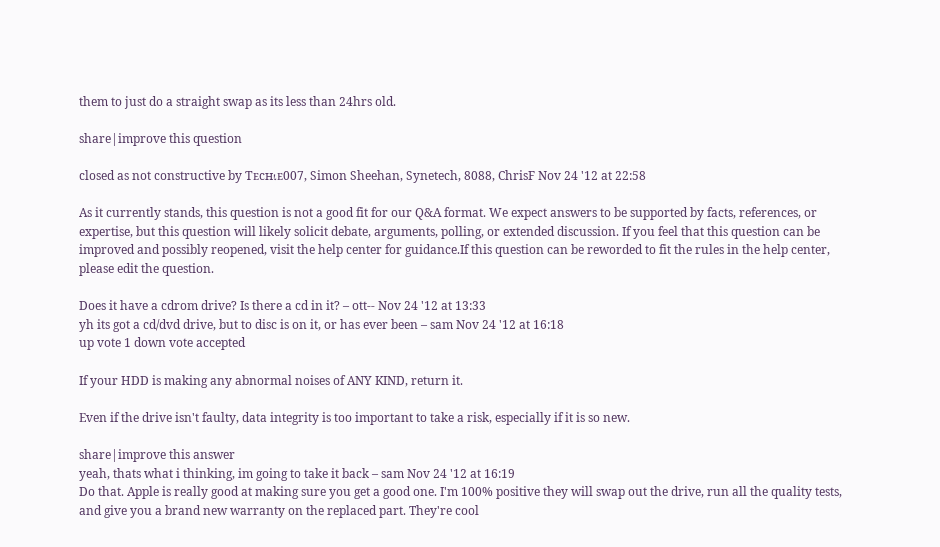them to just do a straight swap as its less than 24hrs old.

share|improve this question

closed as not constructive by Ƭᴇcʜιᴇ007, Simon Sheehan, Synetech, 8088, ChrisF Nov 24 '12 at 22:58

As it currently stands, this question is not a good fit for our Q&A format. We expect answers to be supported by facts, references, or expertise, but this question will likely solicit debate, arguments, polling, or extended discussion. If you feel that this question can be improved and possibly reopened, visit the help center for guidance.If this question can be reworded to fit the rules in the help center, please edit the question.

Does it have a cdrom drive? Is there a cd in it? – ott-- Nov 24 '12 at 13:33
yh its got a cd/dvd drive, but to disc is on it, or has ever been – sam Nov 24 '12 at 16:18
up vote 1 down vote accepted

If your HDD is making any abnormal noises of ANY KIND, return it.

Even if the drive isn't faulty, data integrity is too important to take a risk, especially if it is so new.

share|improve this answer
yeah, thats what i thinking, im going to take it back – sam Nov 24 '12 at 16:19
Do that. Apple is really good at making sure you get a good one. I'm 100% positive they will swap out the drive, run all the quality tests, and give you a brand new warranty on the replaced part. They're cool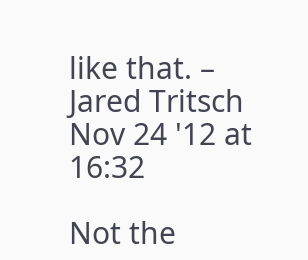like that. – Jared Tritsch Nov 24 '12 at 16:32

Not the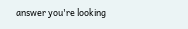answer you're looking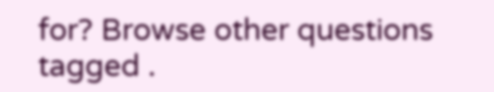for? Browse other questions tagged .